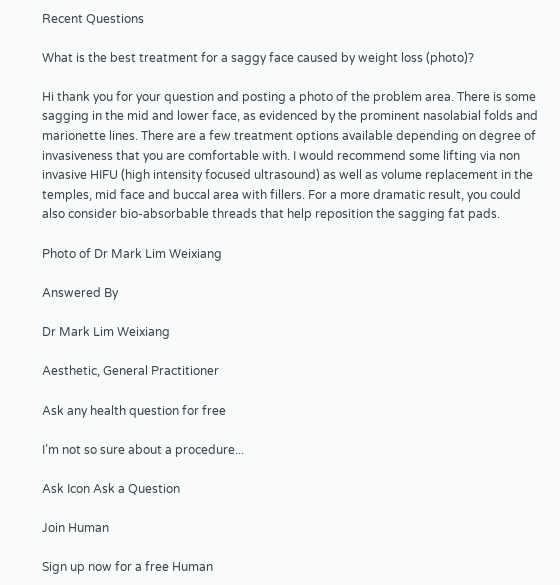Recent Questions

What is the best treatment for a saggy face caused by weight loss (photo)?

Hi thank you for your question and posting a photo of the problem area. There is some sagging in the mid and lower face, as evidenced by the prominent nasolabial folds and marionette lines. There are a few treatment options available depending on degree of invasiveness that you are comfortable with. I would recommend some lifting via non invasive HIFU (high intensity focused ultrasound) as well as volume replacement in the temples, mid face and buccal area with fillers. For a more dramatic result, you could also consider bio-absorbable threads that help reposition the sagging fat pads.

Photo of Dr Mark Lim Weixiang

Answered By

Dr Mark Lim Weixiang

Aesthetic, General Practitioner

Ask any health question for free

I’m not so sure about a procedure...

Ask Icon Ask a Question

Join Human

Sign up now for a free Human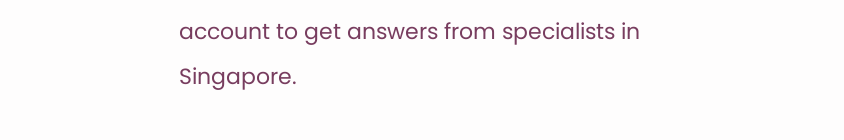account to get answers from specialists in Singapore.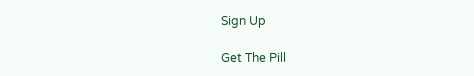Sign Up

Get The Pill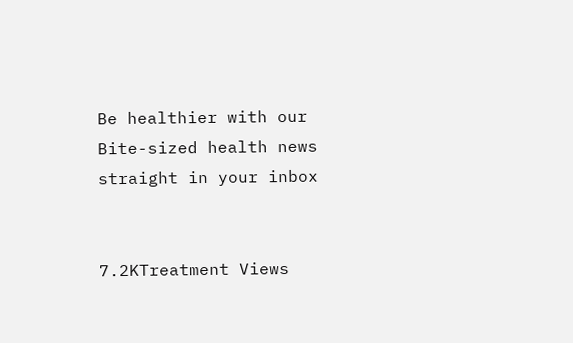Be healthier with our Bite-sized health news straight in your inbox


7.2KTreatment Views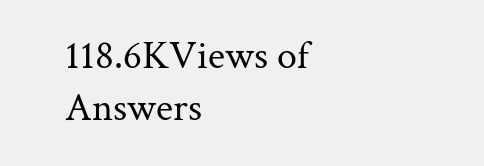118.6KViews of Answers